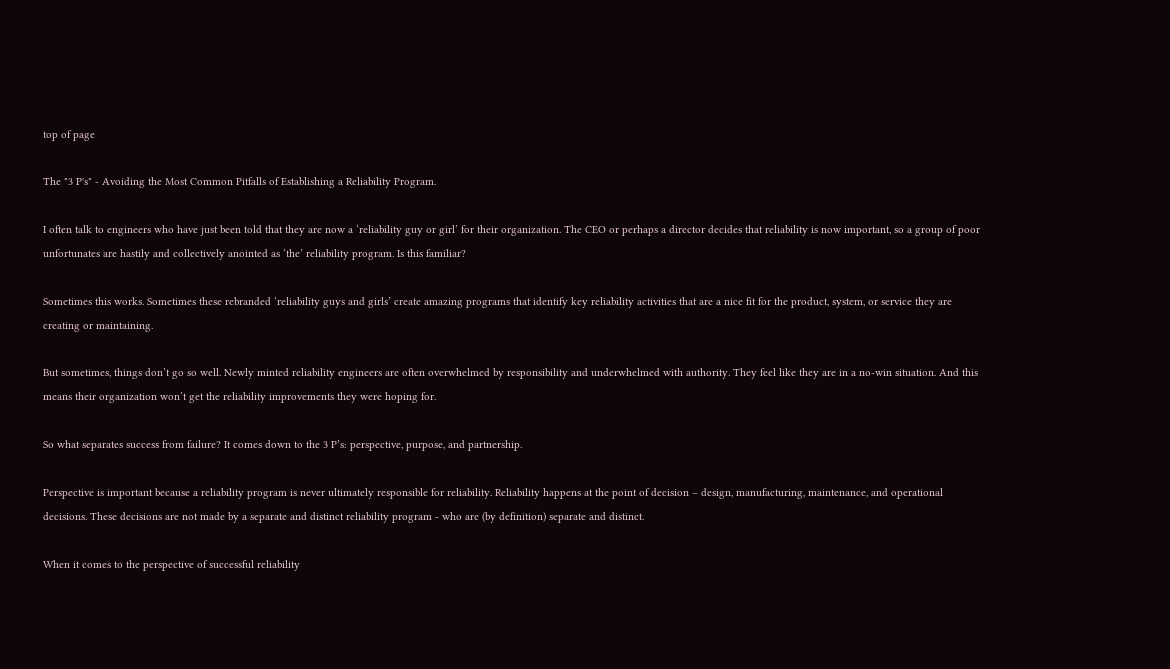top of page

The "3 P's" - Avoiding the Most Common Pitfalls of Establishing a Reliability Program.

I often talk to engineers who have just been told that they are now a ‘reliability guy or girl’ for their organization. The CEO or perhaps a director decides that reliability is now important, so a group of poor unfortunates are hastily and collectively anointed as ‘the’ reliability program. Is this familiar?

Sometimes this works. Sometimes these rebranded ‘reliability guys and girls’ create amazing programs that identify key reliability activities that are a nice fit for the product, system, or service they are creating or maintaining.

But sometimes, things don’t go so well. Newly minted reliability engineers are often overwhelmed by responsibility and underwhelmed with authority. They feel like they are in a no-win situation. And this means their organization won’t get the reliability improvements they were hoping for.

So what separates success from failure? It comes down to the 3 P’s: perspective, purpose, and partnership.

Perspective is important because a reliability program is never ultimately responsible for reliability. Reliability happens at the point of decision – design, manufacturing, maintenance, and operational decisions. These decisions are not made by a separate and distinct reliability program - who are (by definition) separate and distinct.

When it comes to the perspective of successful reliability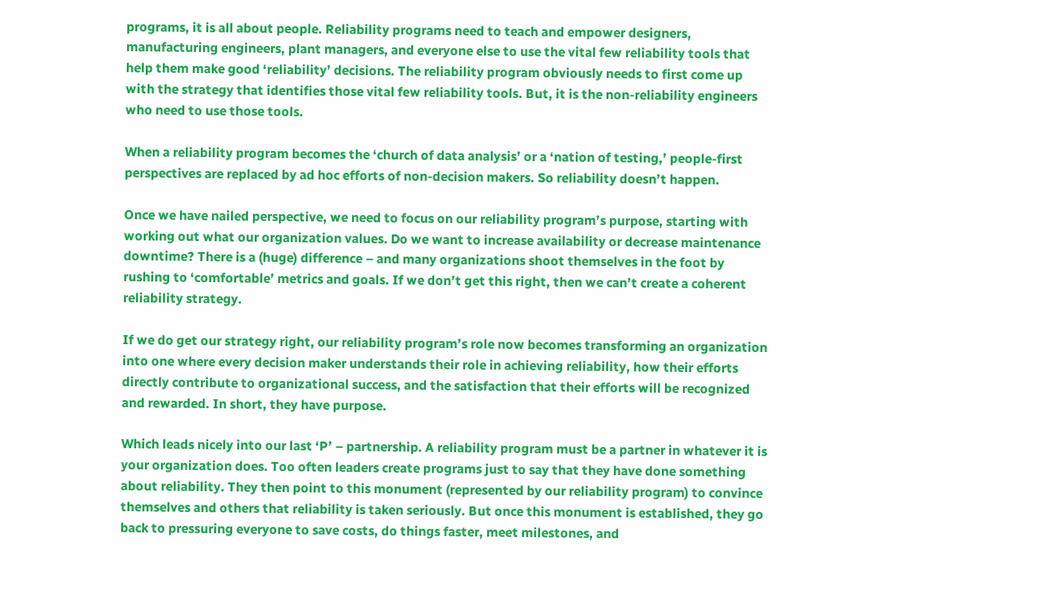programs, it is all about people. Reliability programs need to teach and empower designers, manufacturing engineers, plant managers, and everyone else to use the vital few reliability tools that help them make good ‘reliability’ decisions. The reliability program obviously needs to first come up with the strategy that identifies those vital few reliability tools. But, it is the non-reliability engineers who need to use those tools.

When a reliability program becomes the ‘church of data analysis’ or a ‘nation of testing,’ people-first perspectives are replaced by ad hoc efforts of non-decision makers. So reliability doesn’t happen.

Once we have nailed perspective, we need to focus on our reliability program’s purpose, starting with working out what our organization values. Do we want to increase availability or decrease maintenance downtime? There is a (huge) difference – and many organizations shoot themselves in the foot by rushing to ‘comfortable’ metrics and goals. If we don’t get this right, then we can’t create a coherent reliability strategy.

If we do get our strategy right, our reliability program’s role now becomes transforming an organization into one where every decision maker understands their role in achieving reliability, how their efforts directly contribute to organizational success, and the satisfaction that their efforts will be recognized and rewarded. In short, they have purpose.

Which leads nicely into our last ‘P’ – partnership. A reliability program must be a partner in whatever it is your organization does. Too often leaders create programs just to say that they have done something about reliability. They then point to this monument (represented by our reliability program) to convince themselves and others that reliability is taken seriously. But once this monument is established, they go back to pressuring everyone to save costs, do things faster, meet milestones, and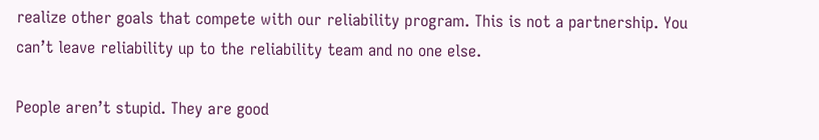realize other goals that compete with our reliability program. This is not a partnership. You can’t leave reliability up to the reliability team and no one else.

People aren’t stupid. They are good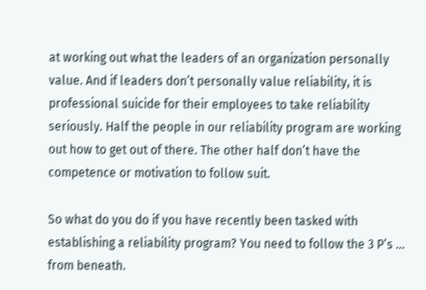at working out what the leaders of an organization personally value. And if leaders don’t personally value reliability, it is professional suicide for their employees to take reliability seriously. Half the people in our reliability program are working out how to get out of there. The other half don’t have the competence or motivation to follow suit.

So what do you do if you have recently been tasked with establishing a reliability program? You need to follow the 3 P’s … from beneath.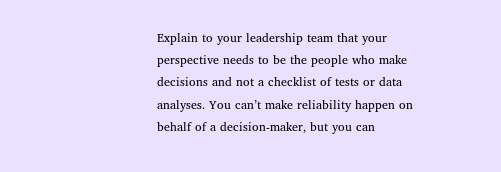Explain to your leadership team that your perspective needs to be the people who make decisions and not a checklist of tests or data analyses. You can’t make reliability happen on behalf of a decision-maker, but you can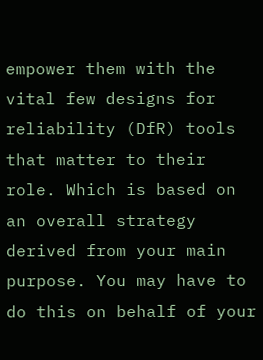empower them with the vital few designs for reliability (DfR) tools that matter to their role. Which is based on an overall strategy derived from your main purpose. You may have to do this on behalf of your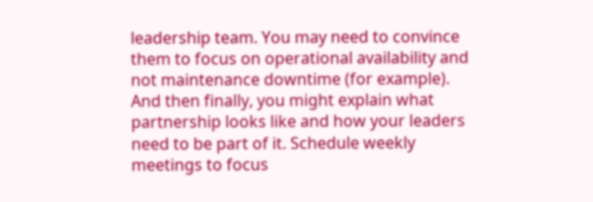leadership team. You may need to convince them to focus on operational availability and not maintenance downtime (for example). And then finally, you might explain what partnership looks like and how your leaders need to be part of it. Schedule weekly meetings to focus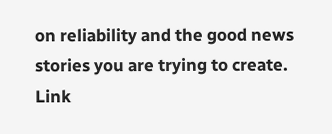on reliability and the good news stories you are trying to create. Link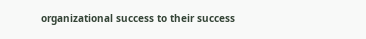organizational success to their success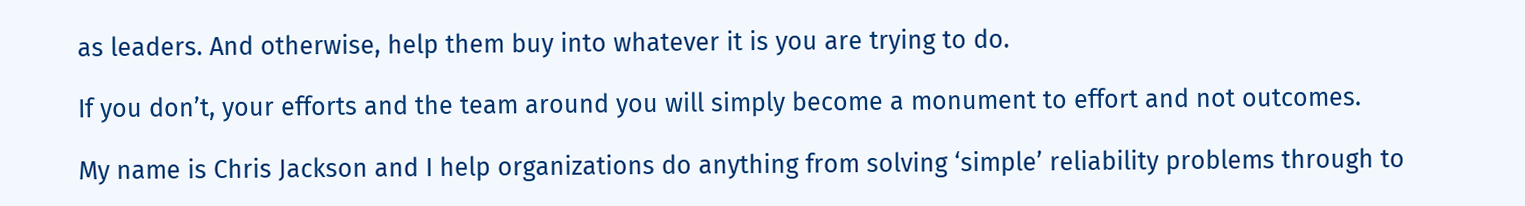as leaders. And otherwise, help them buy into whatever it is you are trying to do.

If you don’t, your efforts and the team around you will simply become a monument to effort and not outcomes.

My name is Chris Jackson and I help organizations do anything from solving ‘simple’ reliability problems through to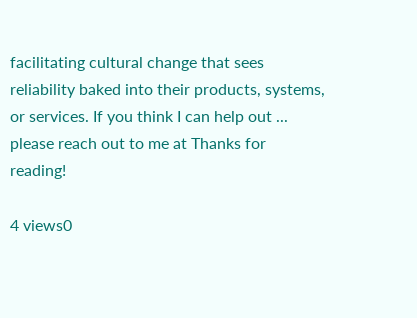facilitating cultural change that sees reliability baked into their products, systems, or services. If you think I can help out ... please reach out to me at Thanks for reading!

4 views0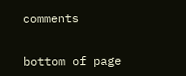comments


bottom of page